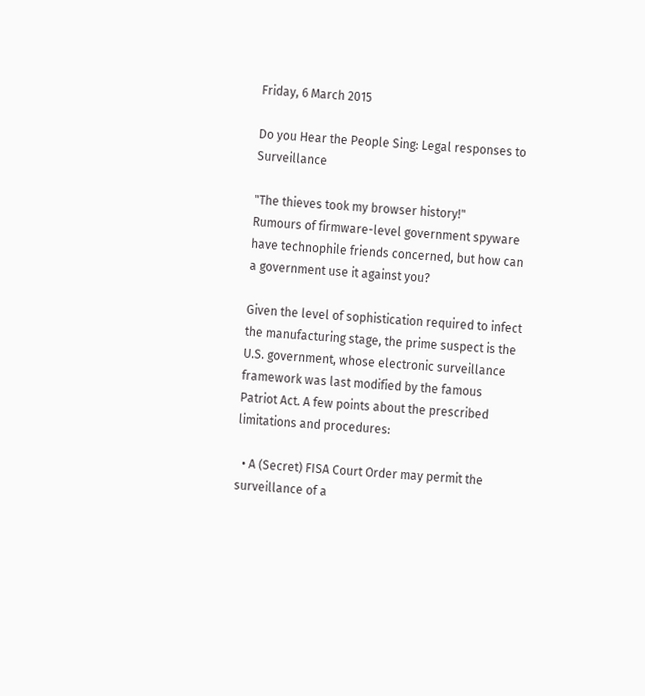Friday, 6 March 2015

Do you Hear the People Sing: Legal responses to Surveillance

"The thieves took my browser history!"
Rumours of firmware-level government spyware have technophile friends concerned, but how can a government use it against you?

Given the level of sophistication required to infect the manufacturing stage, the prime suspect is the U.S. government, whose electronic surveillance framework was last modified by the famous Patriot Act. A few points about the prescribed limitations and procedures:

  • A (Secret) FISA Court Order may permit the surveillance of a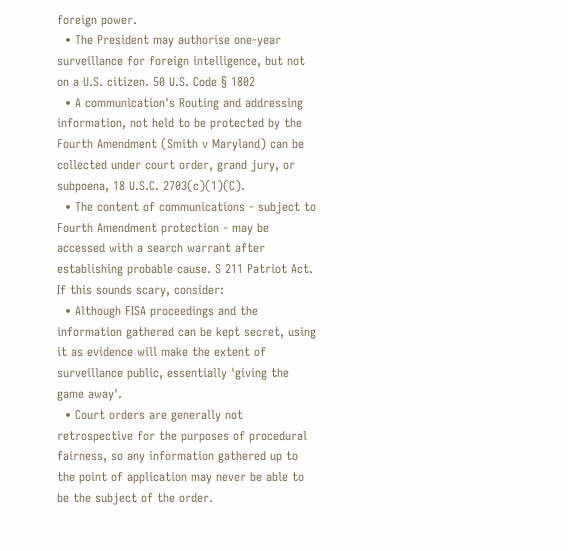foreign power.
  • The President may authorise one-year surveillance for foreign intelligence, but not on a U.S. citizen. 50 U.S. Code § 1802
  • A communication's Routing and addressing information, not held to be protected by the Fourth Amendment (Smith v Maryland) can be collected under court order, grand jury, or subpoena, 18 U.S.C. 2703(c)(1)(C).
  • The content of communications - subject to Fourth Amendment protection - may be accessed with a search warrant after establishing probable cause. S 211 Patriot Act.
If this sounds scary, consider:
  • Although FISA proceedings and the information gathered can be kept secret, using it as evidence will make the extent of surveillance public, essentially 'giving the game away'.
  • Court orders are generally not retrospective for the purposes of procedural fairness, so any information gathered up to the point of application may never be able to be the subject of the order.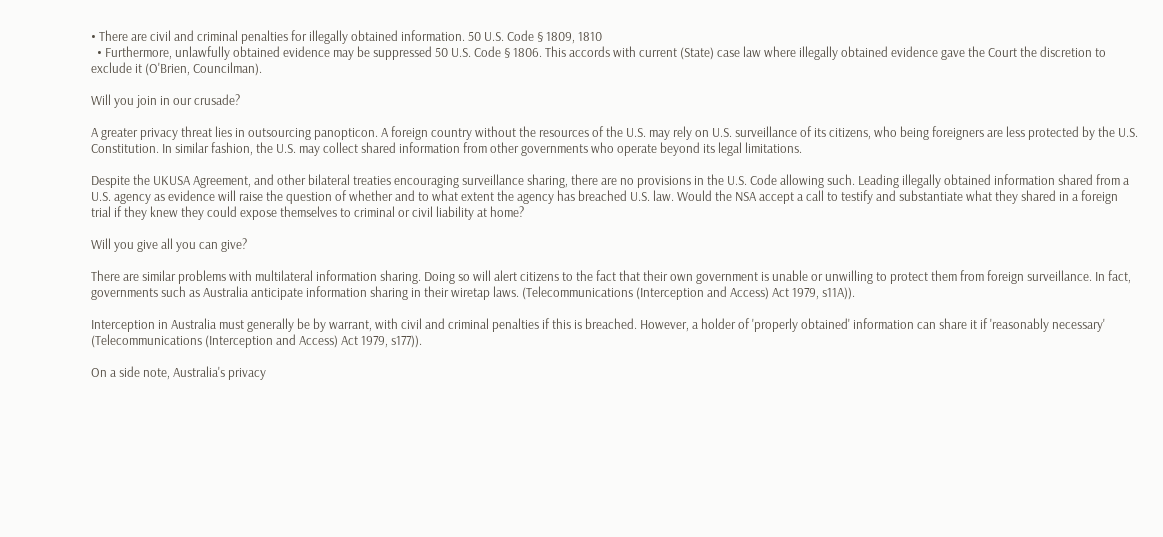• There are civil and criminal penalties for illegally obtained information. 50 U.S. Code § 1809, 1810
  • Furthermore, unlawfully obtained evidence may be suppressed 50 U.S. Code § 1806. This accords with current (State) case law where illegally obtained evidence gave the Court the discretion to exclude it (O'Brien, Councilman).

Will you join in our crusade?

A greater privacy threat lies in outsourcing panopticon. A foreign country without the resources of the U.S. may rely on U.S. surveillance of its citizens, who being foreigners are less protected by the U.S. Constitution. In similar fashion, the U.S. may collect shared information from other governments who operate beyond its legal limitations.

Despite the UKUSA Agreement, and other bilateral treaties encouraging surveillance sharing, there are no provisions in the U.S. Code allowing such. Leading illegally obtained information shared from a U.S. agency as evidence will raise the question of whether and to what extent the agency has breached U.S. law. Would the NSA accept a call to testify and substantiate what they shared in a foreign trial if they knew they could expose themselves to criminal or civil liability at home?

Will you give all you can give?

There are similar problems with multilateral information sharing. Doing so will alert citizens to the fact that their own government is unable or unwilling to protect them from foreign surveillance. In fact, governments such as Australia anticipate information sharing in their wiretap laws. (Telecommunications (Interception and Access) Act 1979, s11A)).

Interception in Australia must generally be by warrant, with civil and criminal penalties if this is breached. However, a holder of 'properly obtained' information can share it if 'reasonably necessary' (Telecommunications (Interception and Access) Act 1979, s177)).

On a side note, Australia's privacy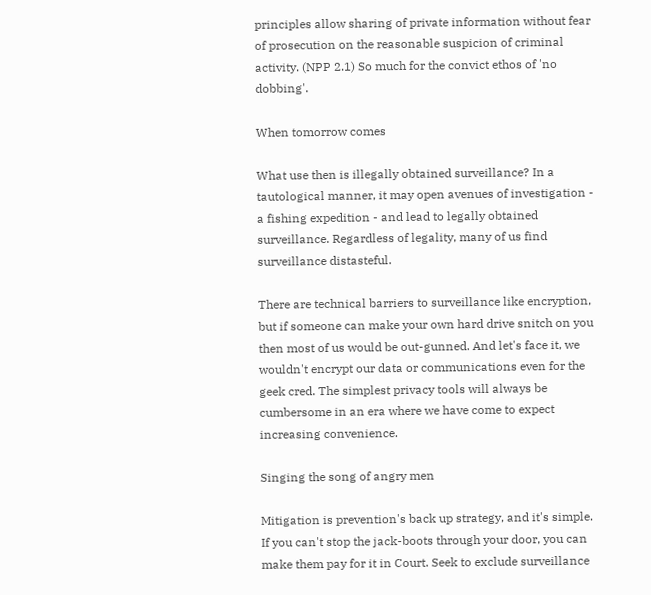principles allow sharing of private information without fear of prosecution on the reasonable suspicion of criminal activity. (NPP 2.1) So much for the convict ethos of 'no dobbing'.

When tomorrow comes

What use then is illegally obtained surveillance? In a tautological manner, it may open avenues of investigation - a fishing expedition - and lead to legally obtained surveillance. Regardless of legality, many of us find surveillance distasteful.

There are technical barriers to surveillance like encryption, but if someone can make your own hard drive snitch on you then most of us would be out-gunned. And let's face it, we wouldn't encrypt our data or communications even for the geek cred. The simplest privacy tools will always be cumbersome in an era where we have come to expect increasing convenience.

Singing the song of angry men

Mitigation is prevention's back up strategy, and it's simple. If you can't stop the jack-boots through your door, you can make them pay for it in Court. Seek to exclude surveillance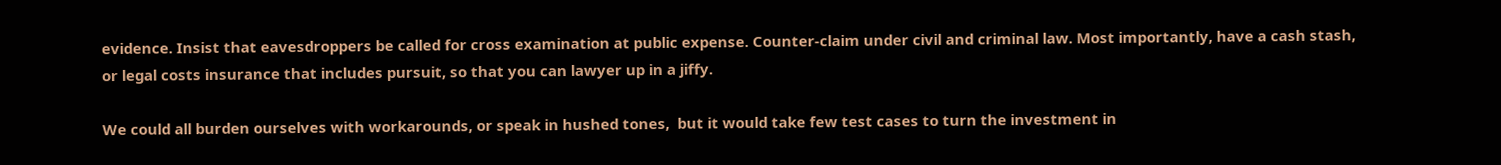evidence. Insist that eavesdroppers be called for cross examination at public expense. Counter-claim under civil and criminal law. Most importantly, have a cash stash, or legal costs insurance that includes pursuit, so that you can lawyer up in a jiffy.

We could all burden ourselves with workarounds, or speak in hushed tones,  but it would take few test cases to turn the investment in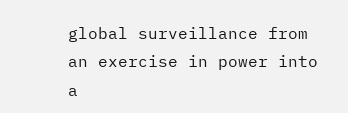global surveillance from an exercise in power into a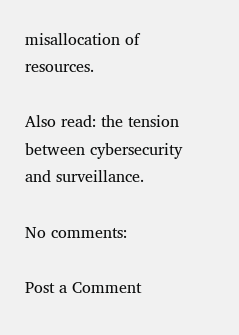misallocation of resources.

Also read: the tension between cybersecurity and surveillance.

No comments:

Post a Comment